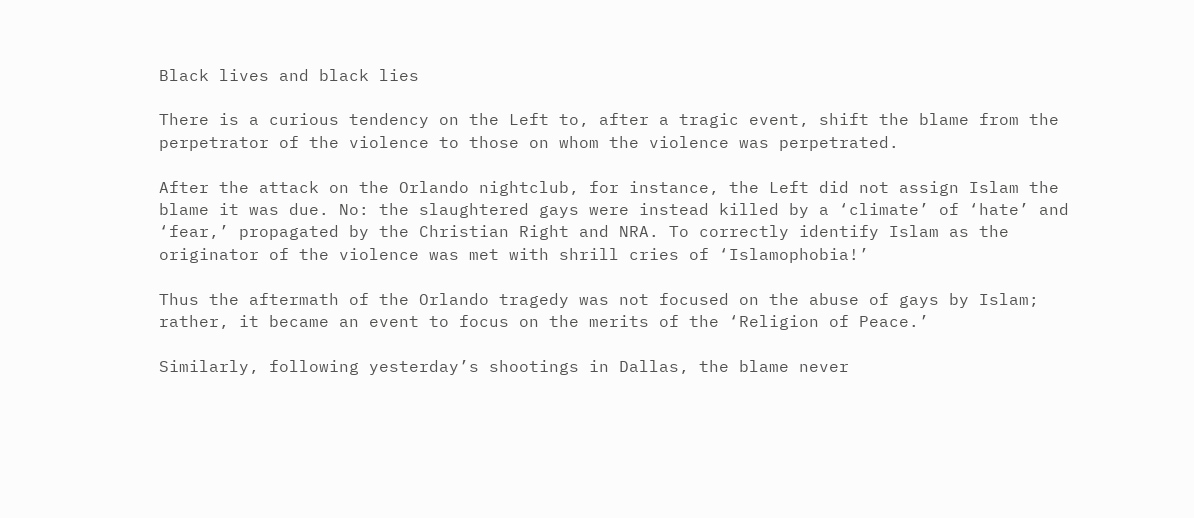Black lives and black lies

There is a curious tendency on the Left to, after a tragic event, shift the blame from the perpetrator of the violence to those on whom the violence was perpetrated.

After the attack on the Orlando nightclub, for instance, the Left did not assign Islam the blame it was due. No: the slaughtered gays were instead killed by a ‘climate’ of ‘hate’ and ‘fear,’ propagated by the Christian Right and NRA. To correctly identify Islam as the originator of the violence was met with shrill cries of ‘Islamophobia!’

Thus the aftermath of the Orlando tragedy was not focused on the abuse of gays by Islam; rather, it became an event to focus on the merits of the ‘Religion of Peace.’

Similarly, following yesterday’s shootings in Dallas, the blame never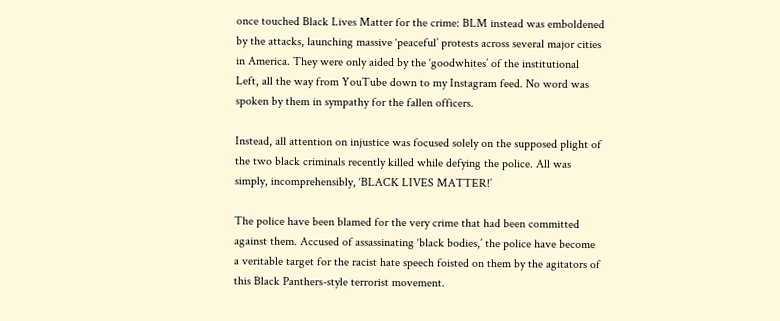once touched Black Lives Matter for the crime: BLM instead was emboldened by the attacks, launching massive ‘peaceful’ protests across several major cities in America. They were only aided by the ‘goodwhites’ of the institutional Left, all the way from YouTube down to my Instagram feed. No word was spoken by them in sympathy for the fallen officers.

Instead, all attention on injustice was focused solely on the supposed plight of the two black criminals recently killed while defying the police. All was simply, incomprehensibly, ‘BLACK LIVES MATTER!’

The police have been blamed for the very crime that had been committed against them. Accused of assassinating ‘black bodies,’ the police have become a veritable target for the racist hate speech foisted on them by the agitators of this Black Panthers-style terrorist movement.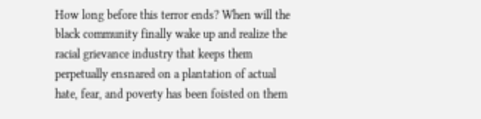How long before this terror ends? When will the black community finally wake up and realize the racial grievance industry that keeps them perpetually ensnared on a plantation of actual hate, fear, and poverty has been foisted on them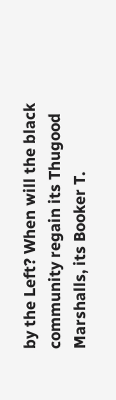by the Left? When will the black community regain its Thugood Marshalls, its Booker T.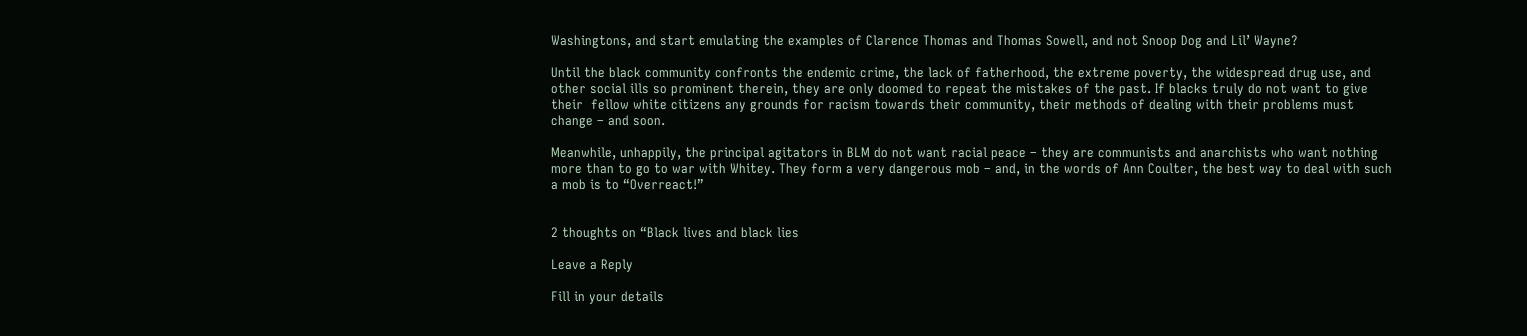Washingtons, and start emulating the examples of Clarence Thomas and Thomas Sowell, and not Snoop Dog and Lil’ Wayne?

Until the black community confronts the endemic crime, the lack of fatherhood, the extreme poverty, the widespread drug use, and other social ills so prominent therein, they are only doomed to repeat the mistakes of the past. If blacks truly do not want to give their  fellow white citizens any grounds for racism towards their community, their methods of dealing with their problems must change – and soon.

Meanwhile, unhappily, the principal agitators in BLM do not want racial peace – they are communists and anarchists who want nothing more than to go to war with Whitey. They form a very dangerous mob – and, in the words of Ann Coulter, the best way to deal with such a mob is to “Overreact!”


2 thoughts on “Black lives and black lies

Leave a Reply

Fill in your details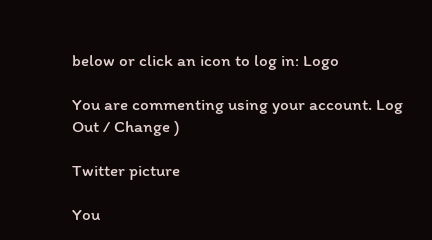below or click an icon to log in: Logo

You are commenting using your account. Log Out / Change )

Twitter picture

You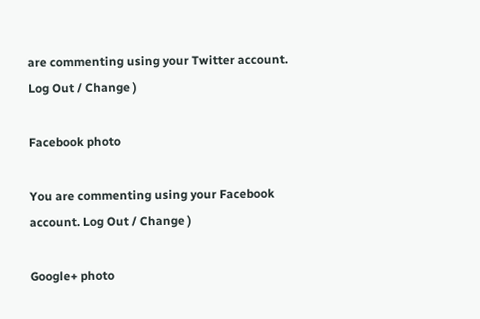are commenting using your Twitter account. Log Out / Change )

Facebook photo

You are commenting using your Facebook account. Log Out / Change )

Google+ photo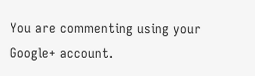You are commenting using your Google+ account.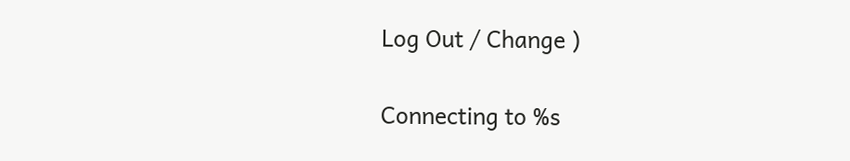Log Out / Change )

Connecting to %s